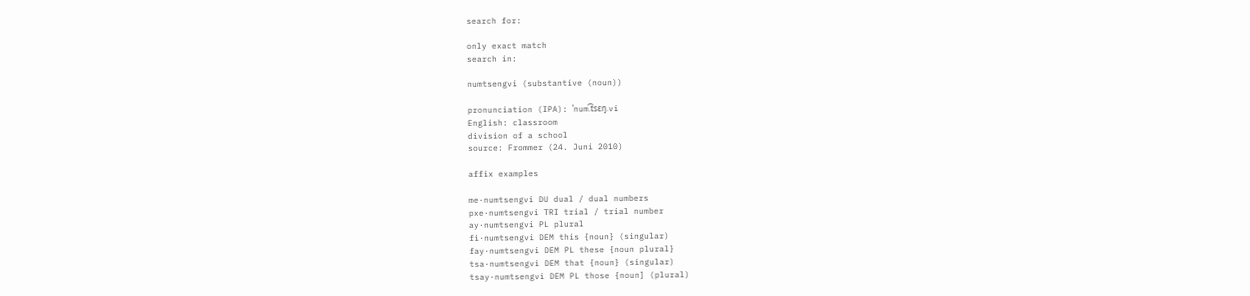search for:

only exact match
search in:

numtsengvi (substantive (noun))

pronunciation (IPA): ˈnum.͡tsɛŋ.vi
English: classroom
division of a school
source: Frommer (24. Juni 2010)

affix examples

me·numtsengvi DU dual / dual numbers
pxe·numtsengvi TRI trial / trial number
ay·numtsengvi PL plural
fì·numtsengvi DEM this {noun} (singular)
fay·numtsengvi DEM PL these {noun plural}
tsa·numtsengvi DEM that {noun} (singular)
tsay·numtsengvi DEM PL those {noun] (plural)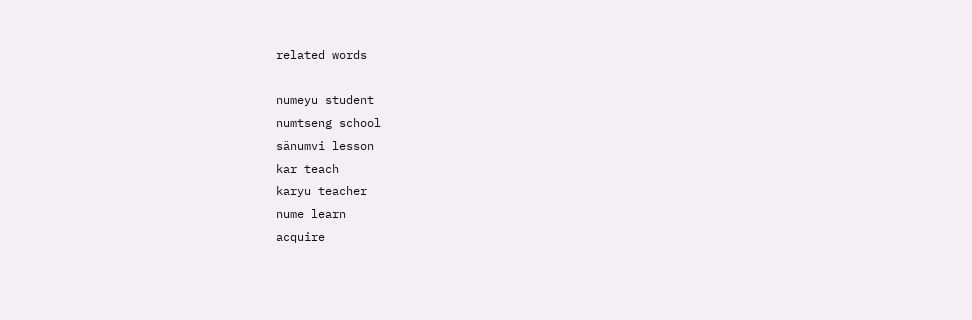related words

numeyu student
numtseng school
sänumvi lesson
kar teach
karyu teacher
nume learn
acquire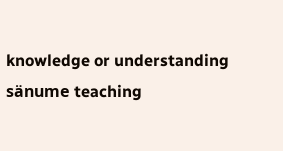knowledge or understanding
sänume teaching